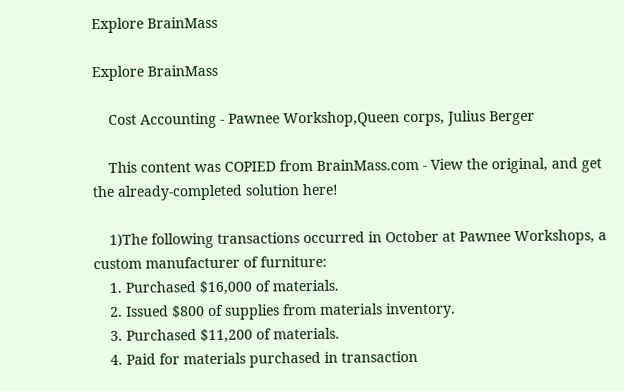Explore BrainMass

Explore BrainMass

    Cost Accounting - Pawnee Workshop,Queen corps, Julius Berger

    This content was COPIED from BrainMass.com - View the original, and get the already-completed solution here!

    1)The following transactions occurred in October at Pawnee Workshops, a custom manufacturer of furniture:
    1. Purchased $16,000 of materials.
    2. Issued $800 of supplies from materials inventory.
    3. Purchased $11,200 of materials.
    4. Paid for materials purchased in transaction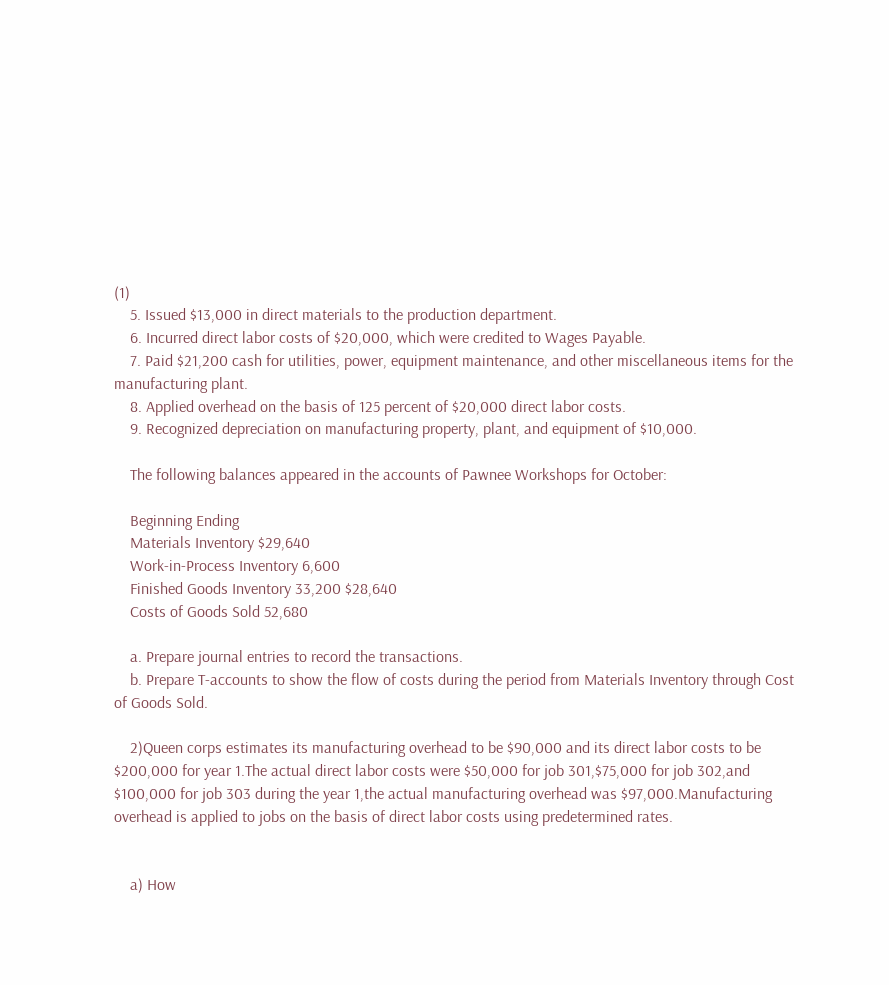(1)
    5. Issued $13,000 in direct materials to the production department.
    6. Incurred direct labor costs of $20,000, which were credited to Wages Payable.
    7. Paid $21,200 cash for utilities, power, equipment maintenance, and other miscellaneous items for the manufacturing plant.
    8. Applied overhead on the basis of 125 percent of $20,000 direct labor costs.
    9. Recognized depreciation on manufacturing property, plant, and equipment of $10,000.

    The following balances appeared in the accounts of Pawnee Workshops for October:

    Beginning Ending
    Materials Inventory $29,640
    Work-in-Process Inventory 6,600
    Finished Goods Inventory 33,200 $28,640
    Costs of Goods Sold 52,680

    a. Prepare journal entries to record the transactions.
    b. Prepare T-accounts to show the flow of costs during the period from Materials Inventory through Cost of Goods Sold.

    2)Queen corps estimates its manufacturing overhead to be $90,000 and its direct labor costs to be $200,000 for year 1.The actual direct labor costs were $50,000 for job 301,$75,000 for job 302,and $100,000 for job 303 during the year 1,the actual manufacturing overhead was $97,000.Manufacturing overhead is applied to jobs on the basis of direct labor costs using predetermined rates.


    a) How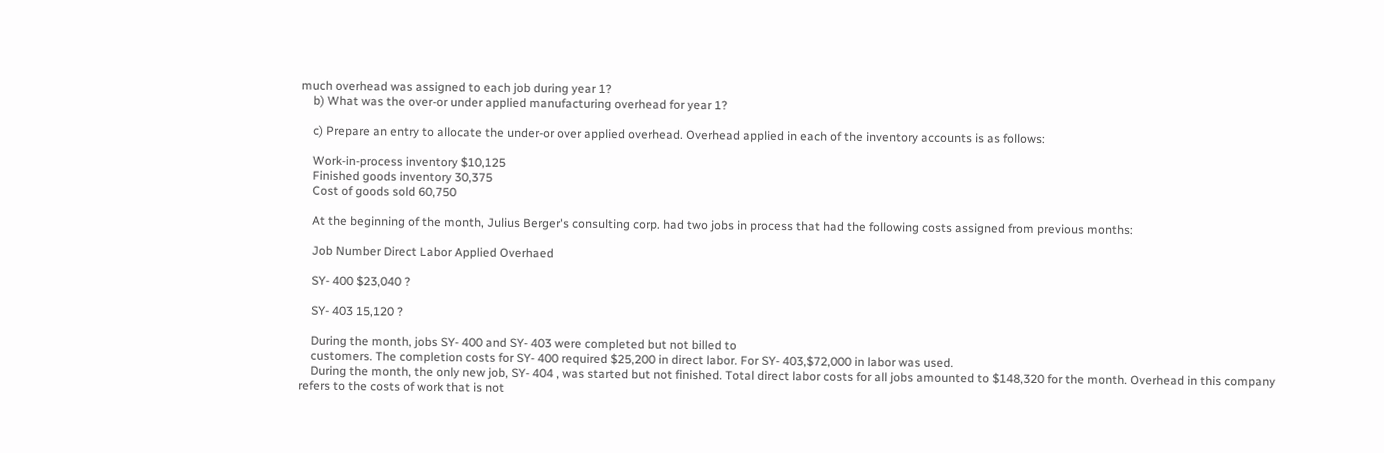much overhead was assigned to each job during year 1?
    b) What was the over-or under applied manufacturing overhead for year 1?

    c) Prepare an entry to allocate the under-or over applied overhead. Overhead applied in each of the inventory accounts is as follows:

    Work-in-process inventory $10,125
    Finished goods inventory 30,375
    Cost of goods sold 60,750

    At the beginning of the month, Julius Berger's consulting corp. had two jobs in process that had the following costs assigned from previous months:

    Job Number Direct Labor Applied Overhaed

    SY- 400 $23,040 ?

    SY- 403 15,120 ?

    During the month, jobs SY- 400 and SY- 403 were completed but not billed to
    customers. The completion costs for SY- 400 required $25,200 in direct labor. For SY- 403,$72,000 in labor was used.
    During the month, the only new job, SY- 404 , was started but not finished. Total direct labor costs for all jobs amounted to $148,320 for the month. Overhead in this company refers to the costs of work that is not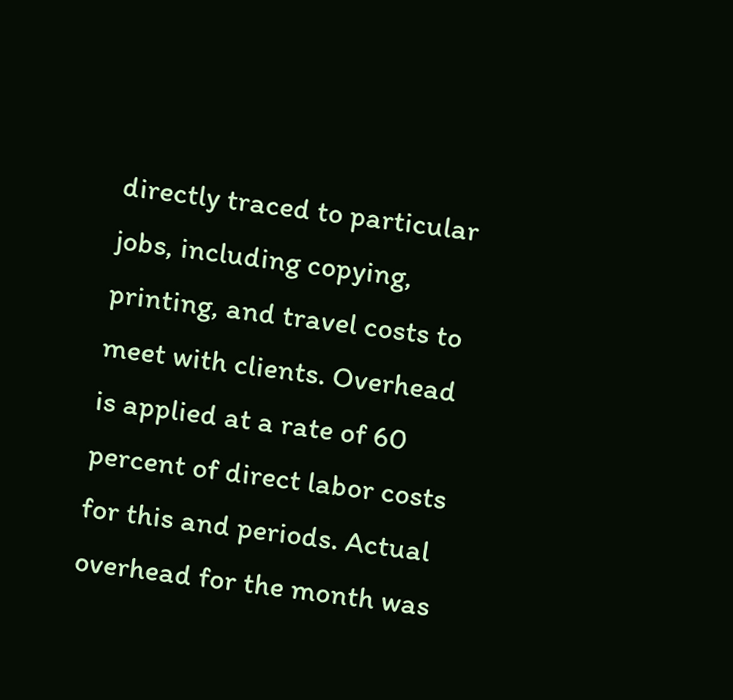directly traced to particular jobs, including copying, printing, and travel costs to meet with clients. Overhead is applied at a rate of 60 percent of direct labor costs for this and periods. Actual overhead for the month was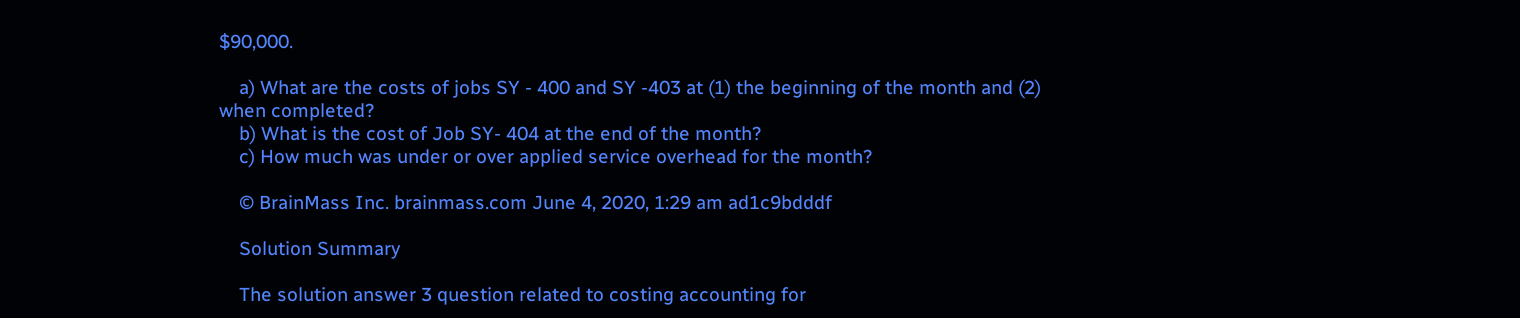$90,000.

    a) What are the costs of jobs SY - 400 and SY -403 at (1) the beginning of the month and (2) when completed?
    b) What is the cost of Job SY- 404 at the end of the month?
    c) How much was under or over applied service overhead for the month?

    © BrainMass Inc. brainmass.com June 4, 2020, 1:29 am ad1c9bdddf

    Solution Summary

    The solution answer 3 question related to costing accounting for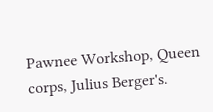Pawnee Workshop, Queen corps, Julius Berger's.